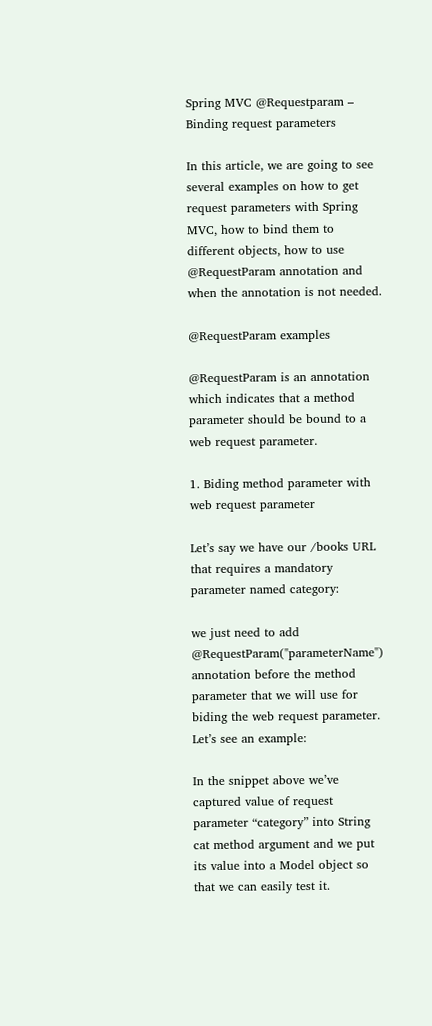Spring MVC @Requestparam – Binding request parameters

In this article, we are going to see several examples on how to get request parameters with Spring MVC, how to bind them to different objects, how to use @RequestParam annotation and when the annotation is not needed.

@RequestParam examples

@RequestParam is an annotation which indicates that a method parameter should be bound to a web request parameter.

1. Biding method parameter with web request parameter

Let’s say we have our /books URL that requires a mandatory parameter named category:

we just need to add @RequestParam("parameterName") annotation before the method parameter that we will use for biding the web request parameter.
Let’s see an example:

In the snippet above we’ve captured value of request parameter “category” into String cat method argument and we put its value into a Model object so that we can easily test it.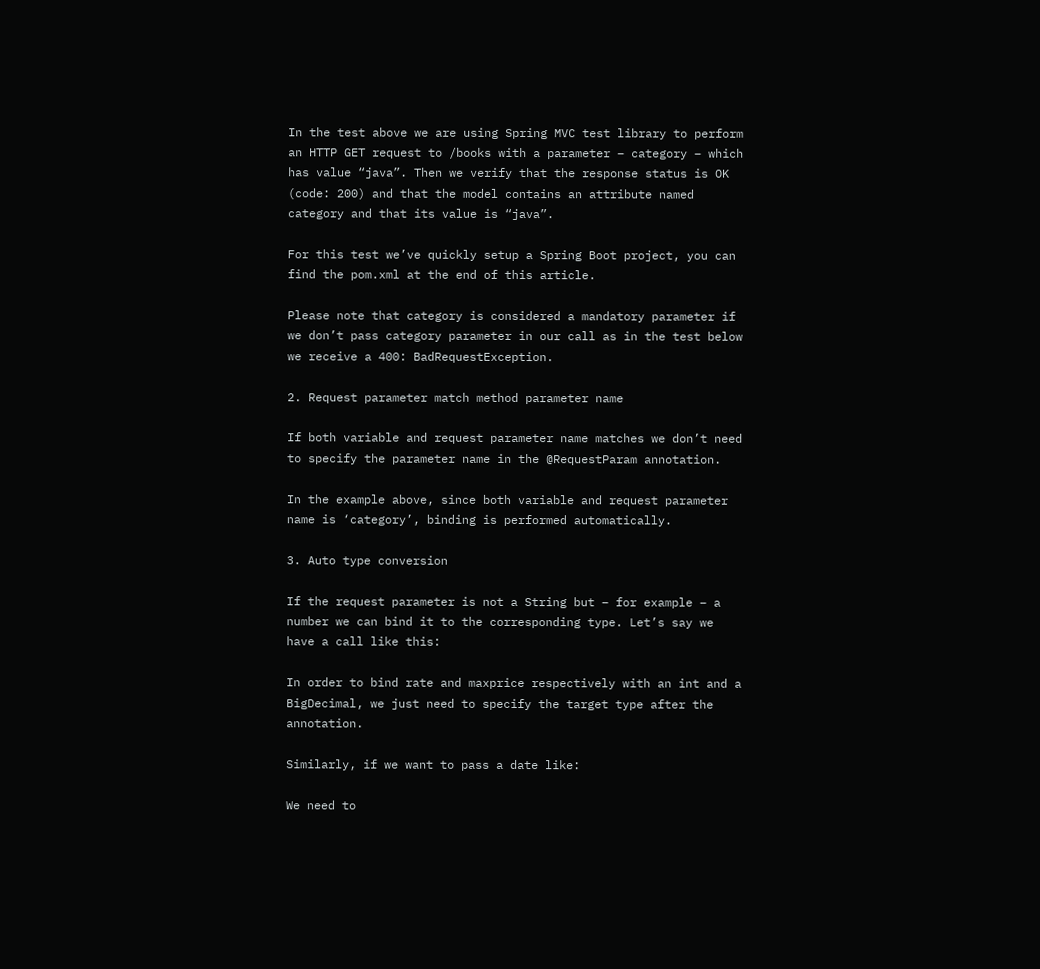In the test above we are using Spring MVC test library to perform an HTTP GET request to /books with a parameter – category – which has value “java”. Then we verify that the response status is OK (code: 200) and that the model contains an attribute named category and that its value is “java”.

For this test we’ve quickly setup a Spring Boot project, you can find the pom.xml at the end of this article.

Please note that category is considered a mandatory parameter if we don’t pass category parameter in our call as in the test below we receive a 400: BadRequestException.

2. Request parameter match method parameter name

If both variable and request parameter name matches we don’t need to specify the parameter name in the @RequestParam annotation.

In the example above, since both variable and request parameter name is ‘category’, binding is performed automatically.

3. Auto type conversion

If the request parameter is not a String but – for example – a number we can bind it to the corresponding type. Let’s say we have a call like this:

In order to bind rate and maxprice respectively with an int and a BigDecimal, we just need to specify the target type after the annotation.

Similarly, if we want to pass a date like:

We need to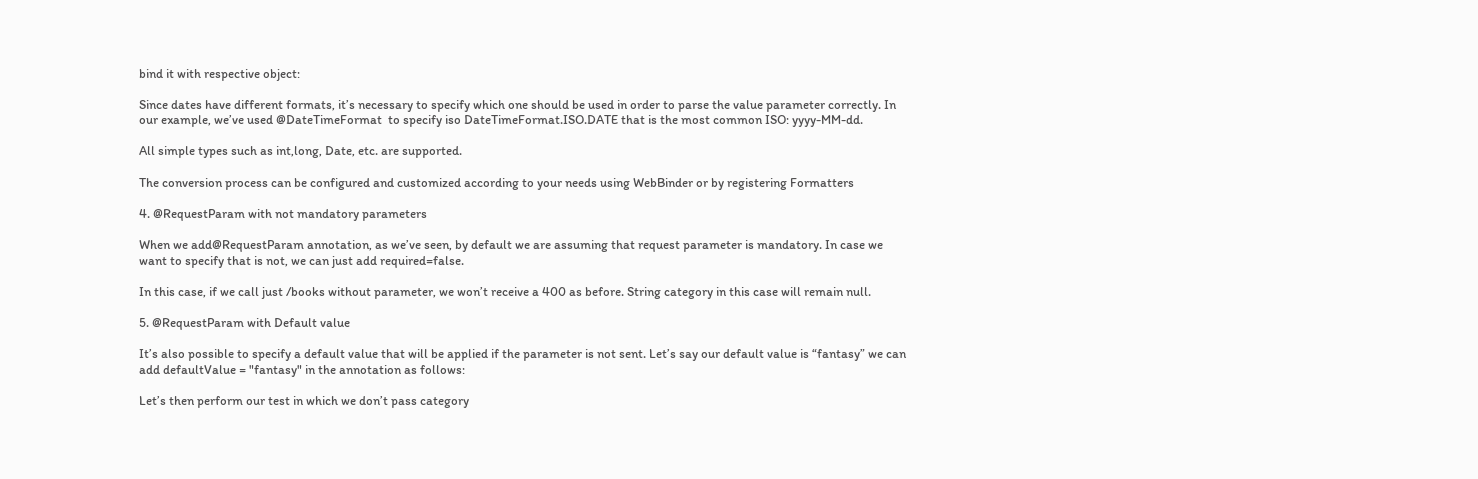bind it with respective object:

Since dates have different formats, it’s necessary to specify which one should be used in order to parse the value parameter correctly. In our example, we’ve used @DateTimeFormat  to specify iso DateTimeFormat.ISO.DATE that is the most common ISO: yyyy-MM-dd.

All simple types such as int,long, Date, etc. are supported.

The conversion process can be configured and customized according to your needs using WebBinder or by registering Formatters

4. @RequestParam with not mandatory parameters

When we add@RequestParam annotation, as we’ve seen, by default we are assuming that request parameter is mandatory. In case we want to specify that is not, we can just add required=false.

In this case, if we call just /books without parameter, we won’t receive a 400 as before. String category in this case will remain null.

5. @RequestParam with Default value

It’s also possible to specify a default value that will be applied if the parameter is not sent. Let’s say our default value is “fantasy” we can add defaultValue = "fantasy" in the annotation as follows:

Let’s then perform our test in which we don’t pass category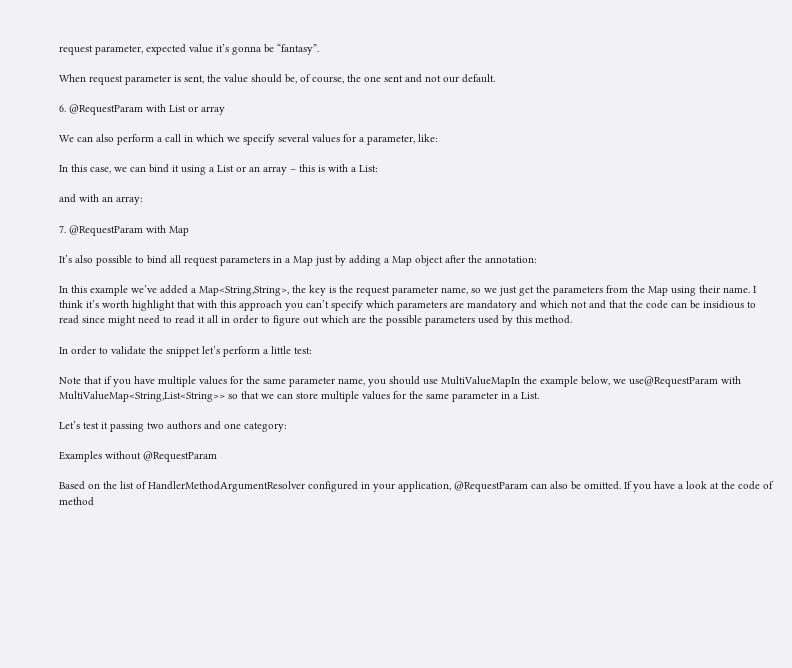request parameter, expected value it’s gonna be “fantasy”.

When request parameter is sent, the value should be, of course, the one sent and not our default.

6. @RequestParam with List or array

We can also perform a call in which we specify several values for a parameter, like:

In this case, we can bind it using a List or an array – this is with a List:

and with an array:

7. @RequestParam with Map

It’s also possible to bind all request parameters in a Map just by adding a Map object after the annotation:

In this example we’ve added a Map<String,String>, the key is the request parameter name, so we just get the parameters from the Map using their name. I think it’s worth highlight that with this approach you can’t specify which parameters are mandatory and which not and that the code can be insidious to read since might need to read it all in order to figure out which are the possible parameters used by this method.

In order to validate the snippet let’s perform a little test:

Note that if you have multiple values for the same parameter name, you should use MultiValueMapIn the example below, we use@RequestParam with MultiValueMap<String,List<String>> so that we can store multiple values for the same parameter in a List.

Let’s test it passing two authors and one category:

Examples without @RequestParam

Based on the list of HandlerMethodArgumentResolver configured in your application, @RequestParam can also be omitted. If you have a look at the code of method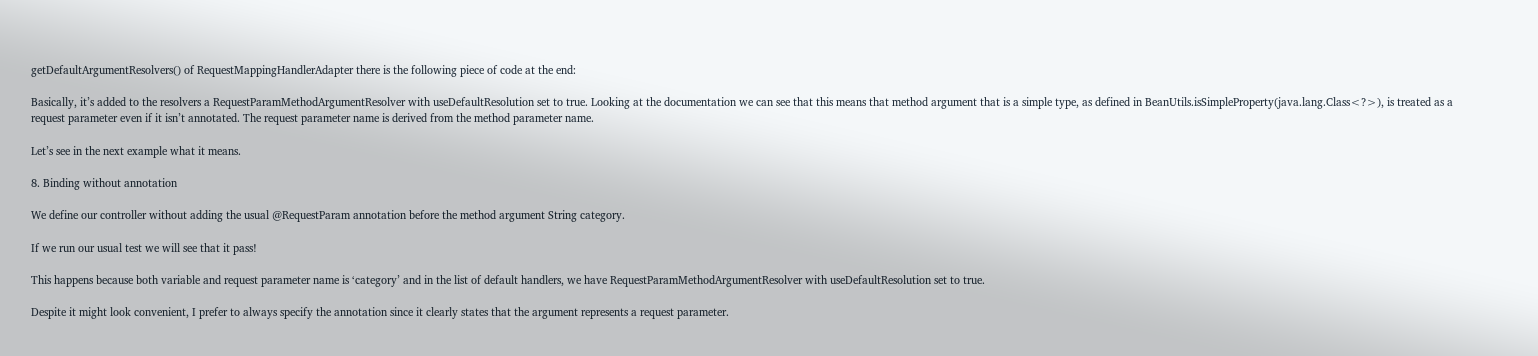getDefaultArgumentResolvers() of RequestMappingHandlerAdapter there is the following piece of code at the end:

Basically, it’s added to the resolvers a RequestParamMethodArgumentResolver with useDefaultResolution set to true. Looking at the documentation we can see that this means that method argument that is a simple type, as defined in BeanUtils.isSimpleProperty(java.lang.Class<?>), is treated as a request parameter even if it isn’t annotated. The request parameter name is derived from the method parameter name.

Let’s see in the next example what it means.

8. Binding without annotation

We define our controller without adding the usual @RequestParam annotation before the method argument String category.

If we run our usual test we will see that it pass!

This happens because both variable and request parameter name is ‘category’ and in the list of default handlers, we have RequestParamMethodArgumentResolver with useDefaultResolution set to true.

Despite it might look convenient, I prefer to always specify the annotation since it clearly states that the argument represents a request parameter.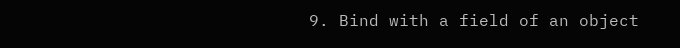9. Bind with a field of an object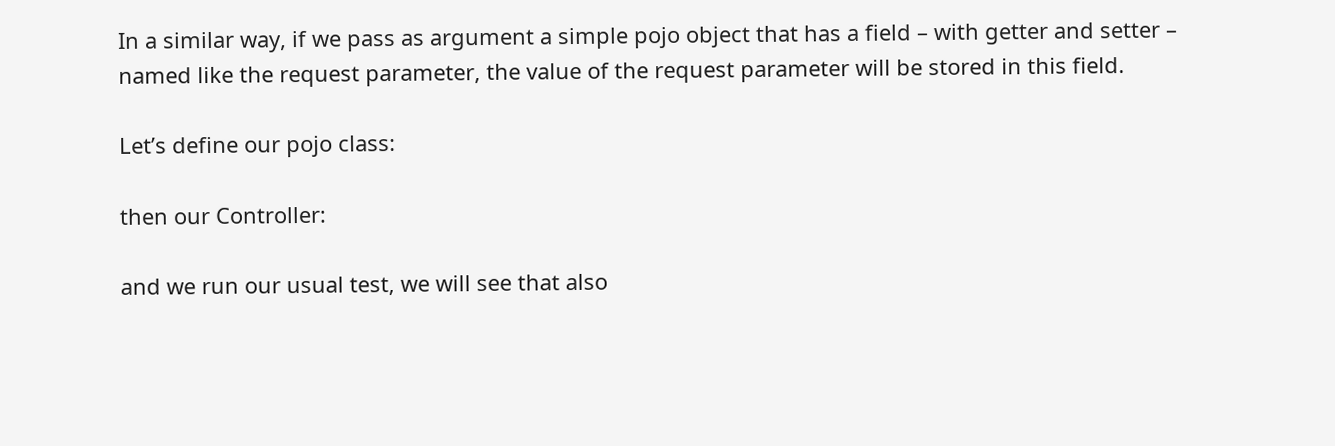In a similar way, if we pass as argument a simple pojo object that has a field – with getter and setter – named like the request parameter, the value of the request parameter will be stored in this field.

Let’s define our pojo class:

then our Controller:

and we run our usual test, we will see that also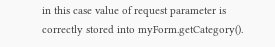in this case value of request parameter is correctly stored into myForm.getCategory().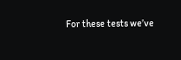For these tests we’ve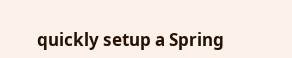quickly setup a Spring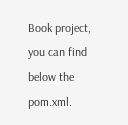Book project, you can find below the pom.xml.